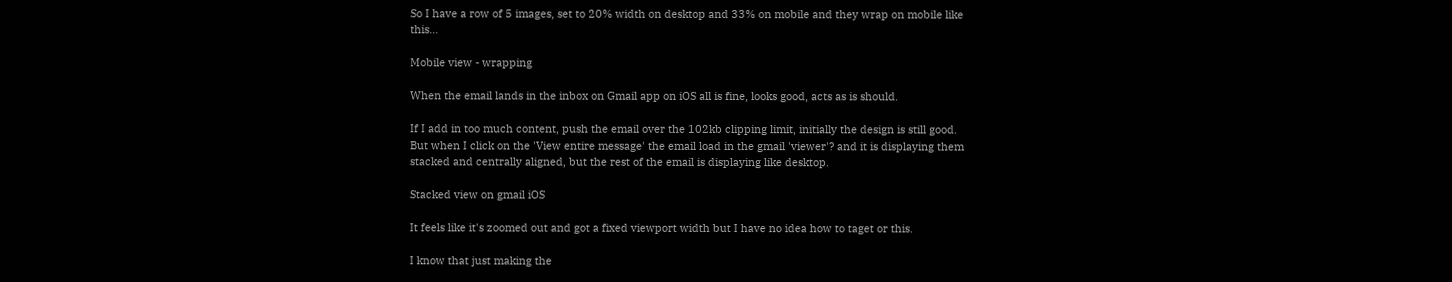So I have a row of 5 images, set to 20% width on desktop and 33% on mobile and they wrap on mobile like this...

Mobile view - wrapping

When the email lands in the inbox on Gmail app on iOS all is fine, looks good, acts as is should.

If I add in too much content, push the email over the 102kb clipping limit, initially the design is still good.
But when I click on the 'View entire message' the email load in the gmail 'viewer'? and it is displaying them stacked and centrally aligned, but the rest of the email is displaying like desktop.

Stacked view on gmail iOS

It feels like it's zoomed out and got a fixed viewport width but I have no idea how to taget or this.

I know that just making the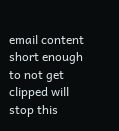email content short enough to not get clipped will stop this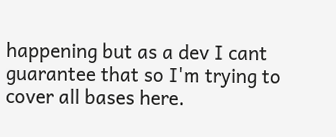happening but as a dev I cant guarantee that so I'm trying to cover all bases here.